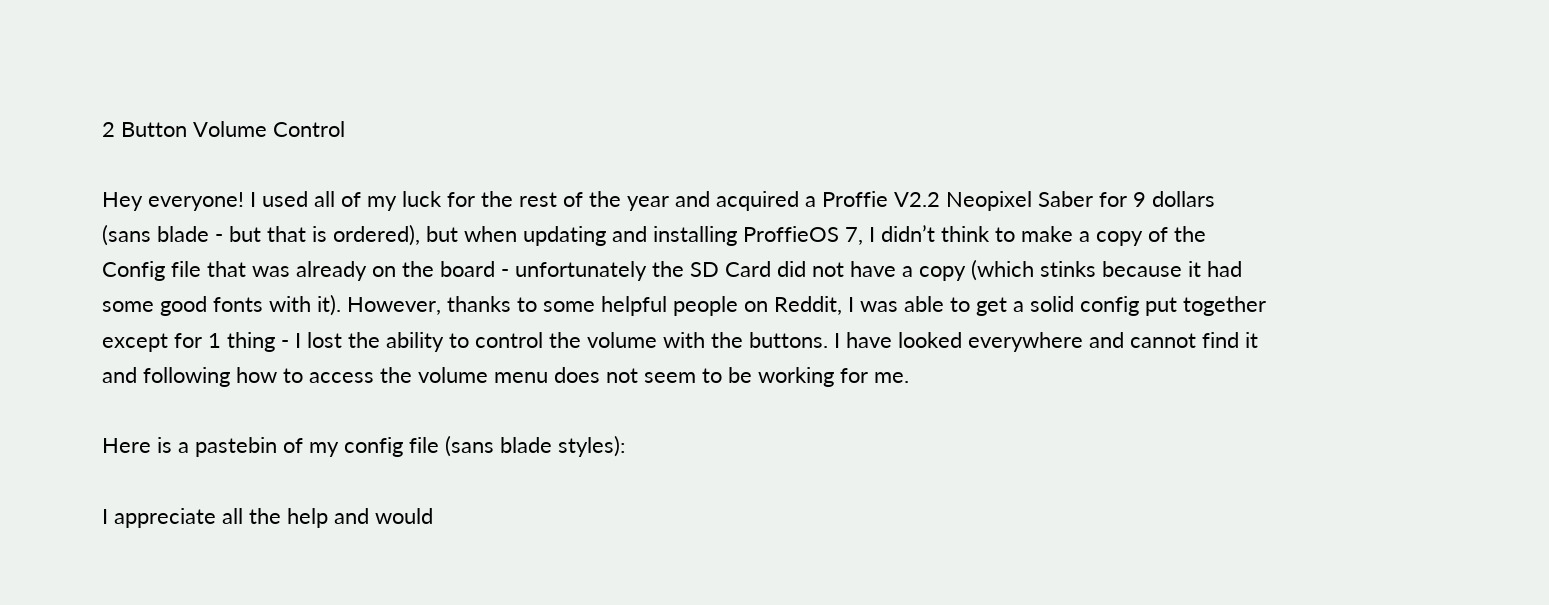2 Button Volume Control

Hey everyone! I used all of my luck for the rest of the year and acquired a Proffie V2.2 Neopixel Saber for 9 dollars (sans blade - but that is ordered), but when updating and installing ProffieOS 7, I didn’t think to make a copy of the Config file that was already on the board - unfortunately the SD Card did not have a copy (which stinks because it had some good fonts with it). However, thanks to some helpful people on Reddit, I was able to get a solid config put together except for 1 thing - I lost the ability to control the volume with the buttons. I have looked everywhere and cannot find it and following how to access the volume menu does not seem to be working for me.

Here is a pastebin of my config file (sans blade styles):

I appreciate all the help and would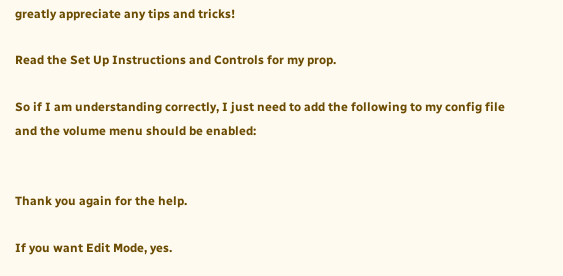greatly appreciate any tips and tricks!

Read the Set Up Instructions and Controls for my prop.

So if I am understanding correctly, I just need to add the following to my config file and the volume menu should be enabled:


Thank you again for the help.

If you want Edit Mode, yes.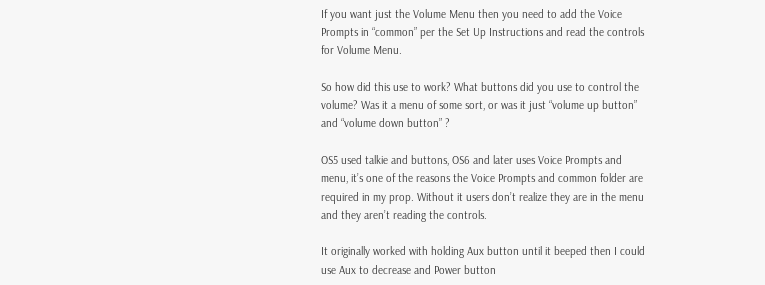If you want just the Volume Menu then you need to add the Voice Prompts in “common” per the Set Up Instructions and read the controls for Volume Menu.

So how did this use to work? What buttons did you use to control the volume? Was it a menu of some sort, or was it just “volume up button” and “volume down button” ?

OS5 used talkie and buttons, OS6 and later uses Voice Prompts and menu, it’s one of the reasons the Voice Prompts and common folder are required in my prop. Without it users don’t realize they are in the menu and they aren’t reading the controls.

It originally worked with holding Aux button until it beeped then I could use Aux to decrease and Power button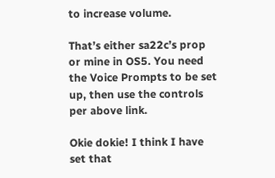to increase volume.

That’s either sa22c’s prop or mine in OS5. You need the Voice Prompts to be set up, then use the controls per above link.

Okie dokie! I think I have set that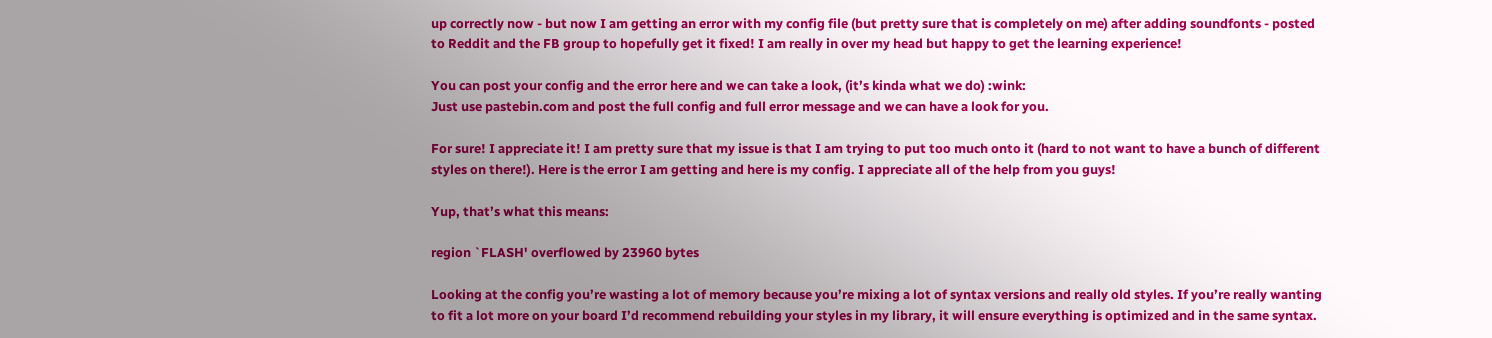up correctly now - but now I am getting an error with my config file (but pretty sure that is completely on me) after adding soundfonts - posted to Reddit and the FB group to hopefully get it fixed! I am really in over my head but happy to get the learning experience!

You can post your config and the error here and we can take a look, (it’s kinda what we do) :wink:
Just use pastebin.com and post the full config and full error message and we can have a look for you.

For sure! I appreciate it! I am pretty sure that my issue is that I am trying to put too much onto it (hard to not want to have a bunch of different styles on there!). Here is the error I am getting and here is my config. I appreciate all of the help from you guys!

Yup, that’s what this means:

region `FLASH' overflowed by 23960 bytes

Looking at the config you’re wasting a lot of memory because you’re mixing a lot of syntax versions and really old styles. If you’re really wanting to fit a lot more on your board I’d recommend rebuilding your styles in my library, it will ensure everything is optimized and in the same syntax.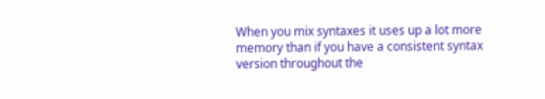When you mix syntaxes it uses up a lot more memory than if you have a consistent syntax version throughout the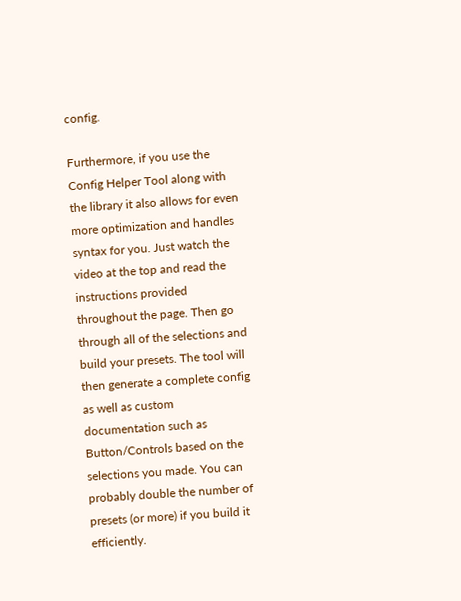config.

Furthermore, if you use the Config Helper Tool along with the library it also allows for even more optimization and handles syntax for you. Just watch the video at the top and read the instructions provided throughout the page. Then go through all of the selections and build your presets. The tool will then generate a complete config as well as custom documentation such as Button/Controls based on the selections you made. You can probably double the number of presets (or more) if you build it efficiently.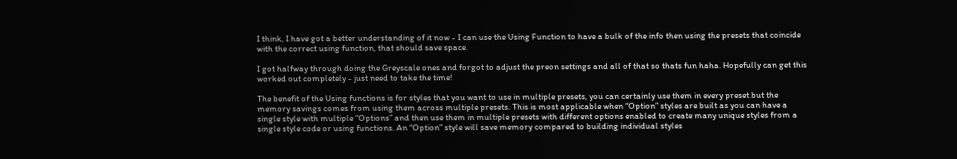I think, I have got a better understanding of it now - I can use the Using Function to have a bulk of the info then using the presets that coincide with the correct using function, that should save space.

I got halfway through doing the Greyscale ones and forgot to adjust the preon settings and all of that so thats fun haha. Hopefully can get this worked out completely - just need to take the time!

The benefit of the Using functions is for styles that you want to use in multiple presets, you can certainly use them in every preset but the memory savings comes from using them across multiple presets. This is most applicable when “Option” styles are built as you can have a single style with multiple “Options” and then use them in multiple presets with different options enabled to create many unique styles from a single style code or using functions. An “Option” style will save memory compared to building individual styles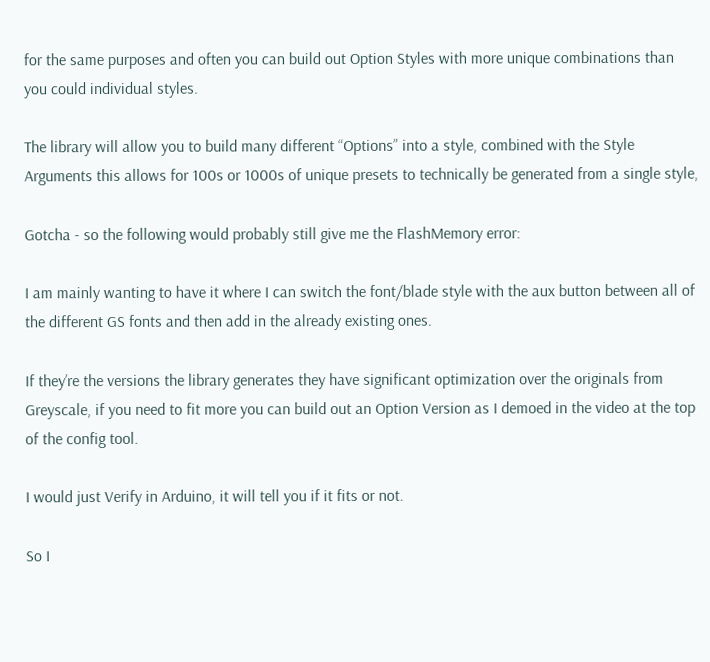for the same purposes and often you can build out Option Styles with more unique combinations than you could individual styles.

The library will allow you to build many different “Options” into a style, combined with the Style Arguments this allows for 100s or 1000s of unique presets to technically be generated from a single style,

Gotcha - so the following would probably still give me the FlashMemory error:

I am mainly wanting to have it where I can switch the font/blade style with the aux button between all of the different GS fonts and then add in the already existing ones.

If they’re the versions the library generates they have significant optimization over the originals from Greyscale, if you need to fit more you can build out an Option Version as I demoed in the video at the top of the config tool.

I would just Verify in Arduino, it will tell you if it fits or not.

So I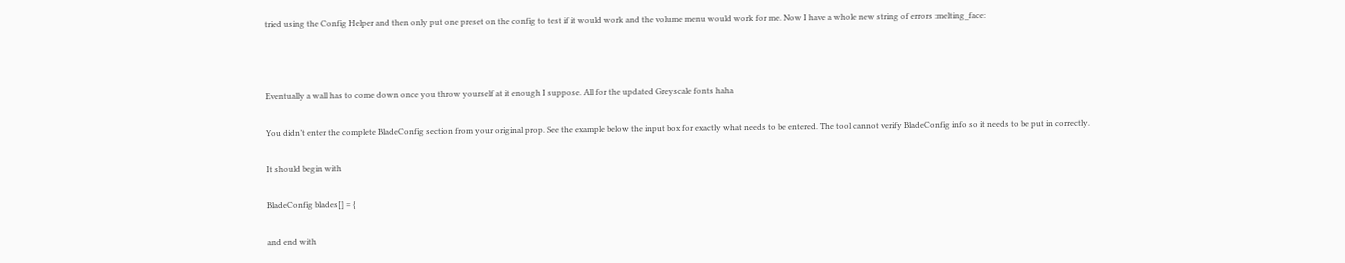tried using the Config Helper and then only put one preset on the config to test if it would work and the volume menu would work for me. Now I have a whole new string of errors :melting_face:



Eventually a wall has to come down once you throw yourself at it enough I suppose. All for the updated Greyscale fonts haha

You didn’t enter the complete BladeConfig section from your original prop. See the example below the input box for exactly what needs to be entered. The tool cannot verify BladeConfig info so it needs to be put in correctly.

It should begin with

BladeConfig blades[] = {

and end with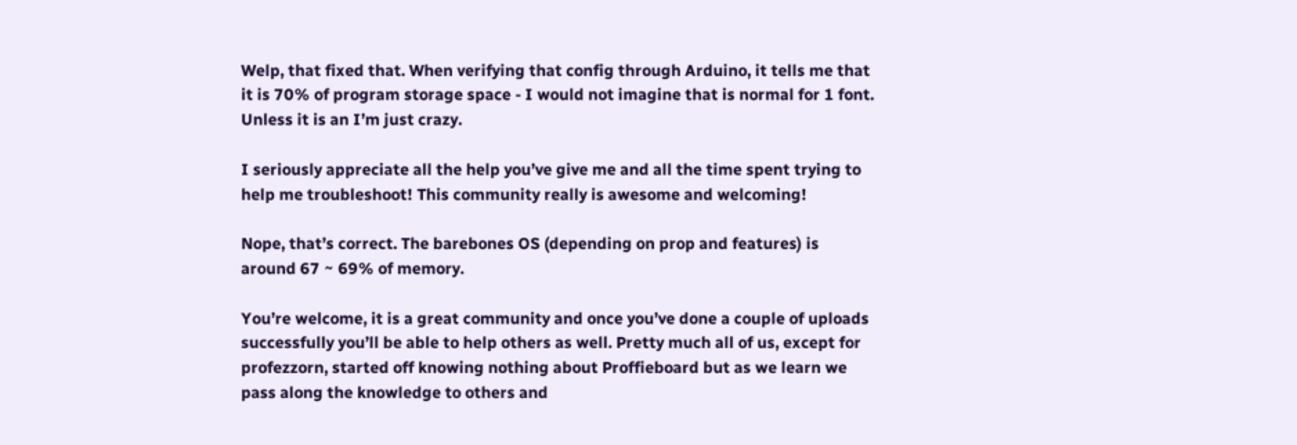Welp, that fixed that. When verifying that config through Arduino, it tells me that it is 70% of program storage space - I would not imagine that is normal for 1 font. Unless it is an I’m just crazy.

I seriously appreciate all the help you’ve give me and all the time spent trying to help me troubleshoot! This community really is awesome and welcoming!

Nope, that’s correct. The barebones OS (depending on prop and features) is around 67 ~ 69% of memory.

You’re welcome, it is a great community and once you’ve done a couple of uploads successfully you’ll be able to help others as well. Pretty much all of us, except for profezzorn, started off knowing nothing about Proffieboard but as we learn we pass along the knowledge to others and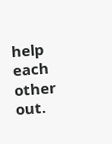help each other out.